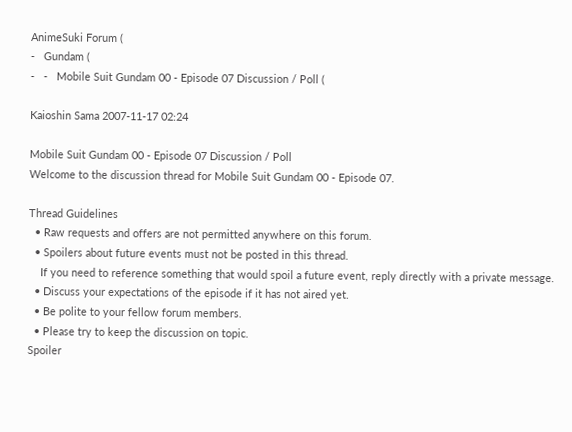AnimeSuki Forum (
-   Gundam (
-   -   Mobile Suit Gundam 00 - Episode 07 Discussion / Poll (

Kaioshin Sama 2007-11-17 02:24

Mobile Suit Gundam 00 - Episode 07 Discussion / Poll
Welcome to the discussion thread for Mobile Suit Gundam 00 - Episode 07.

Thread Guidelines
  • Raw requests and offers are not permitted anywhere on this forum.
  • Spoilers about future events must not be posted in this thread.
    If you need to reference something that would spoil a future event, reply directly with a private message.
  • Discuss your expectations of the episode if it has not aired yet.
  • Be polite to your fellow forum members.
  • Please try to keep the discussion on topic.
Spoiler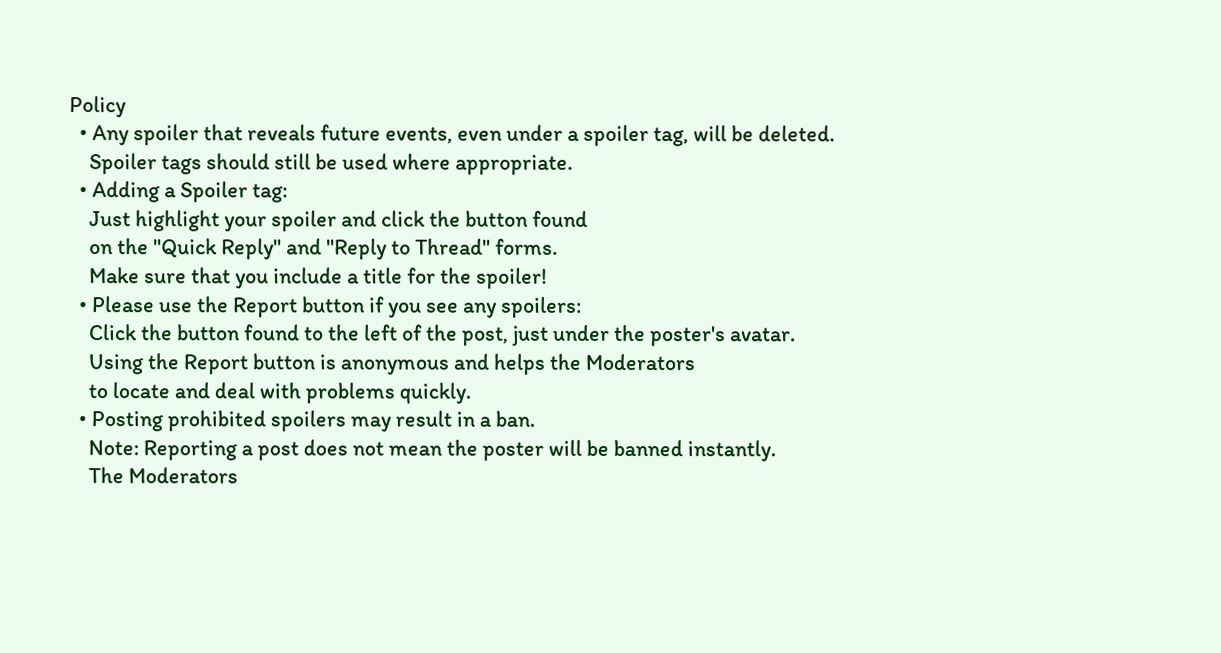Policy
  • Any spoiler that reveals future events, even under a spoiler tag, will be deleted.
    Spoiler tags should still be used where appropriate.
  • Adding a Spoiler tag:
    Just highlight your spoiler and click the button found
    on the "Quick Reply" and "Reply to Thread" forms.
    Make sure that you include a title for the spoiler!
  • Please use the Report button if you see any spoilers:
    Click the button found to the left of the post, just under the poster's avatar.
    Using the Report button is anonymous and helps the Moderators
    to locate and deal with problems quickly.
  • Posting prohibited spoilers may result in a ban.
    Note: Reporting a post does not mean the poster will be banned instantly.
    The Moderators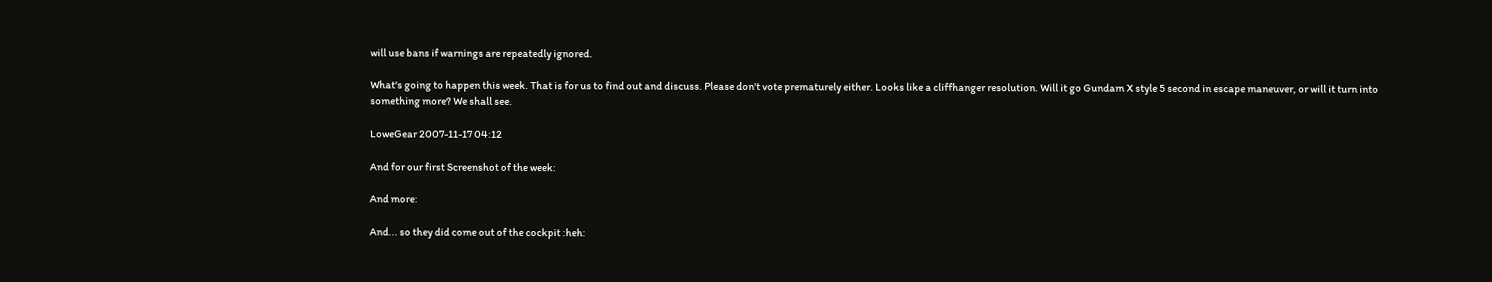will use bans if warnings are repeatedly ignored.

What's going to happen this week. That is for us to find out and discuss. Please don't vote prematurely either. Looks like a cliffhanger resolution. Will it go Gundam X style 5 second in escape maneuver, or will it turn into something more? We shall see.

LoweGear 2007-11-17 04:12

And for our first Screenshot of the week:

And more:

And... so they did come out of the cockpit :heh: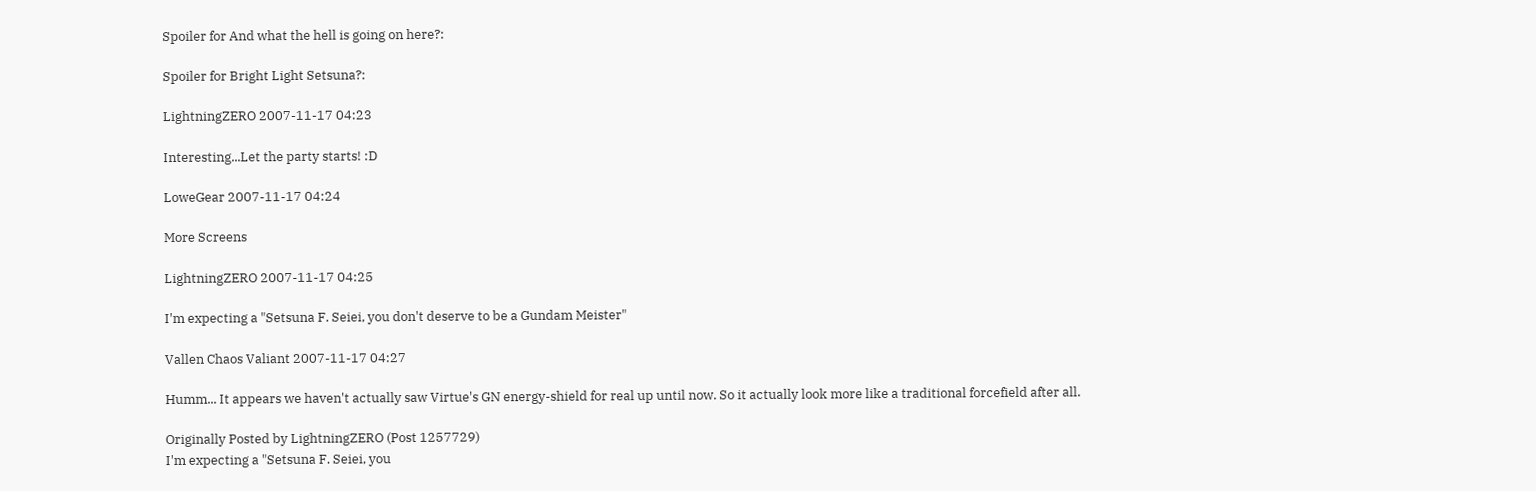Spoiler for And what the hell is going on here?:

Spoiler for Bright Light Setsuna?:

LightningZERO 2007-11-17 04:23

Interesting...Let the party starts! :D

LoweGear 2007-11-17 04:24

More Screens

LightningZERO 2007-11-17 04:25

I'm expecting a "Setsuna F. Seiei, you don't deserve to be a Gundam Meister"

Vallen Chaos Valiant 2007-11-17 04:27

Humm... It appears we haven't actually saw Virtue's GN energy-shield for real up until now. So it actually look more like a traditional forcefield after all.

Originally Posted by LightningZERO (Post 1257729)
I'm expecting a "Setsuna F. Seiei, you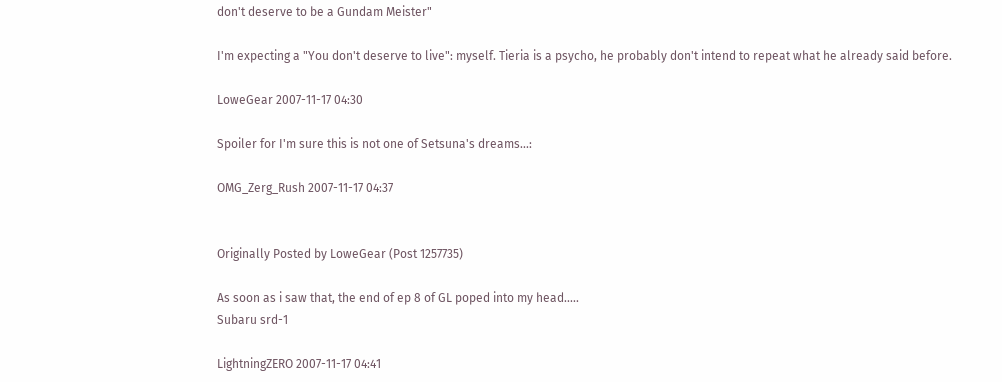don't deserve to be a Gundam Meister"

I'm expecting a "You don't deserve to live": myself. Tieria is a psycho, he probably don't intend to repeat what he already said before.

LoweGear 2007-11-17 04:30

Spoiler for I'm sure this is not one of Setsuna's dreams...:

OMG_Zerg_Rush 2007-11-17 04:37


Originally Posted by LoweGear (Post 1257735)

As soon as i saw that, the end of ep 8 of GL poped into my head.....
Subaru srd-1

LightningZERO 2007-11-17 04:41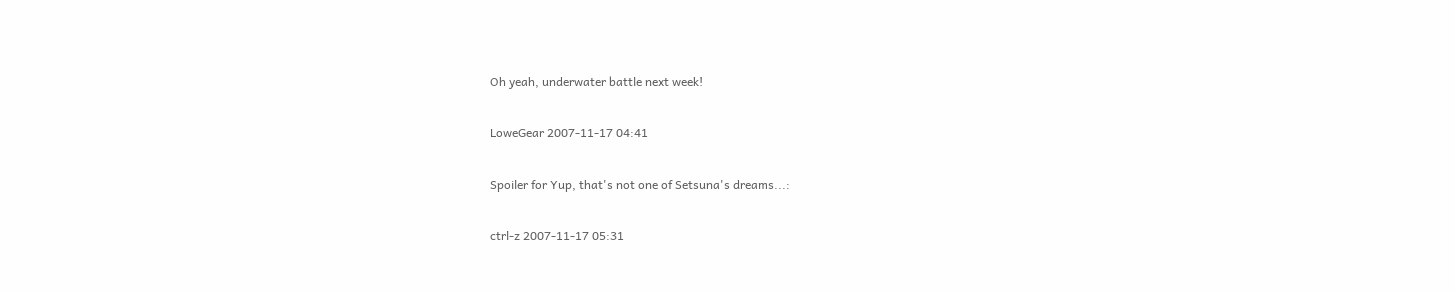Oh yeah, underwater battle next week!

LoweGear 2007-11-17 04:41

Spoiler for Yup, that's not one of Setsuna's dreams...:

ctrl-z 2007-11-17 05:31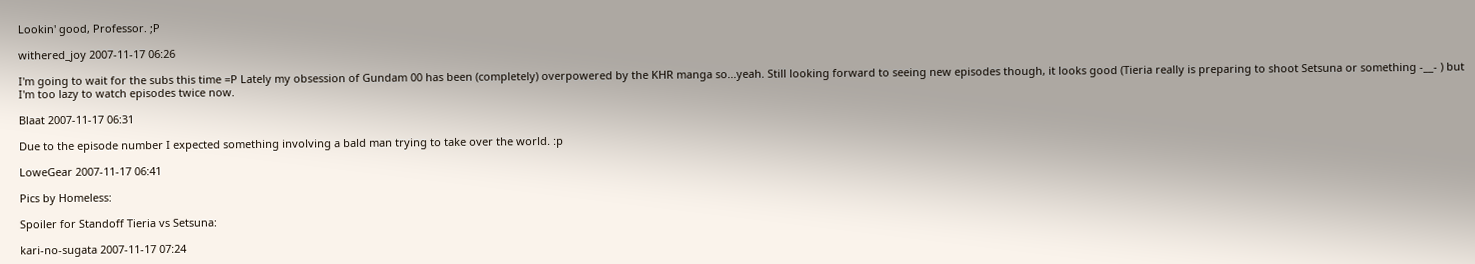Lookin' good, Professor. ;P

withered_joy 2007-11-17 06:26

I'm going to wait for the subs this time =P Lately my obsession of Gundam 00 has been (completely) overpowered by the KHR manga so...yeah. Still looking forward to seeing new episodes though, it looks good (Tieria really is preparing to shoot Setsuna or something -__- ) but I'm too lazy to watch episodes twice now.

Blaat 2007-11-17 06:31

Due to the episode number I expected something involving a bald man trying to take over the world. :p

LoweGear 2007-11-17 06:41

Pics by Homeless:

Spoiler for Standoff Tieria vs Setsuna:

kari-no-sugata 2007-11-17 07:24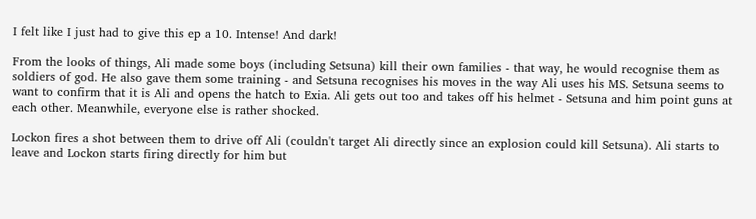I felt like I just had to give this ep a 10. Intense! And dark!

From the looks of things, Ali made some boys (including Setsuna) kill their own families - that way, he would recognise them as soldiers of god. He also gave them some training - and Setsuna recognises his moves in the way Ali uses his MS. Setsuna seems to want to confirm that it is Ali and opens the hatch to Exia. Ali gets out too and takes off his helmet - Setsuna and him point guns at each other. Meanwhile, everyone else is rather shocked.

Lockon fires a shot between them to drive off Ali (couldn't target Ali directly since an explosion could kill Setsuna). Ali starts to leave and Lockon starts firing directly for him but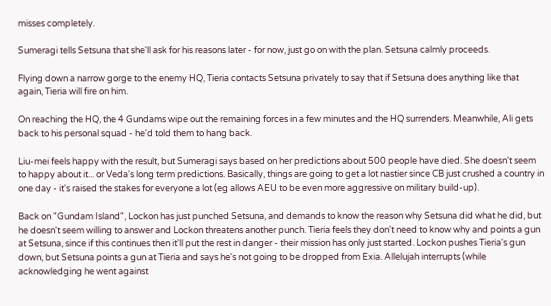misses completely.

Sumeragi tells Setsuna that she'll ask for his reasons later - for now, just go on with the plan. Setsuna calmly proceeds.

Flying down a narrow gorge to the enemy HQ, Tieria contacts Setsuna privately to say that if Setsuna does anything like that again, Tieria will fire on him.

On reaching the HQ, the 4 Gundams wipe out the remaining forces in a few minutes and the HQ surrenders. Meanwhile, Ali gets back to his personal squad - he'd told them to hang back.

Liu-mei feels happy with the result, but Sumeragi says based on her predictions about 500 people have died. She doesn't seem to happy about it... or Veda's long term predictions. Basically, things are going to get a lot nastier since CB just crushed a country in one day - it's raised the stakes for everyone a lot (eg allows AEU to be even more aggressive on military build-up).

Back on "Gundam Island", Lockon has just punched Setsuna, and demands to know the reason why Setsuna did what he did, but he doesn't seem willing to answer and Lockon threatens another punch. Tieria feels they don't need to know why and points a gun at Setsuna, since if this continues then it'll put the rest in danger - their mission has only just started. Lockon pushes Tieria's gun down, but Setsuna points a gun at Tieria and says he's not going to be dropped from Exia. Allelujah interrupts (while acknowledging he went against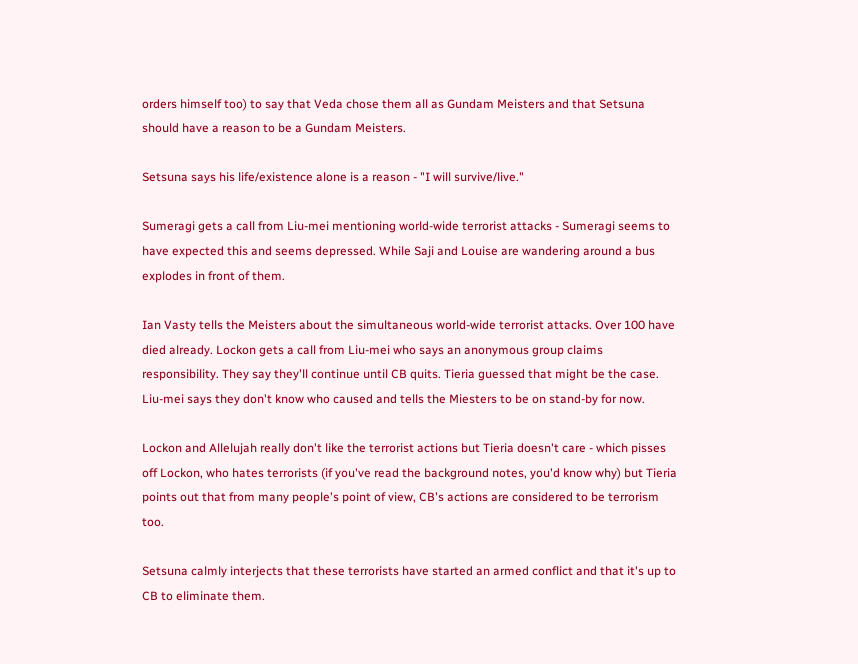orders himself too) to say that Veda chose them all as Gundam Meisters and that Setsuna should have a reason to be a Gundam Meisters.

Setsuna says his life/existence alone is a reason - "I will survive/live."

Sumeragi gets a call from Liu-mei mentioning world-wide terrorist attacks - Sumeragi seems to have expected this and seems depressed. While Saji and Louise are wandering around a bus explodes in front of them.

Ian Vasty tells the Meisters about the simultaneous world-wide terrorist attacks. Over 100 have died already. Lockon gets a call from Liu-mei who says an anonymous group claims responsibility. They say they'll continue until CB quits. Tieria guessed that might be the case. Liu-mei says they don't know who caused and tells the Miesters to be on stand-by for now.

Lockon and Allelujah really don't like the terrorist actions but Tieria doesn't care - which pisses off Lockon, who hates terrorists (if you've read the background notes, you'd know why) but Tieria points out that from many people's point of view, CB's actions are considered to be terrorism too.

Setsuna calmly interjects that these terrorists have started an armed conflict and that it's up to CB to eliminate them.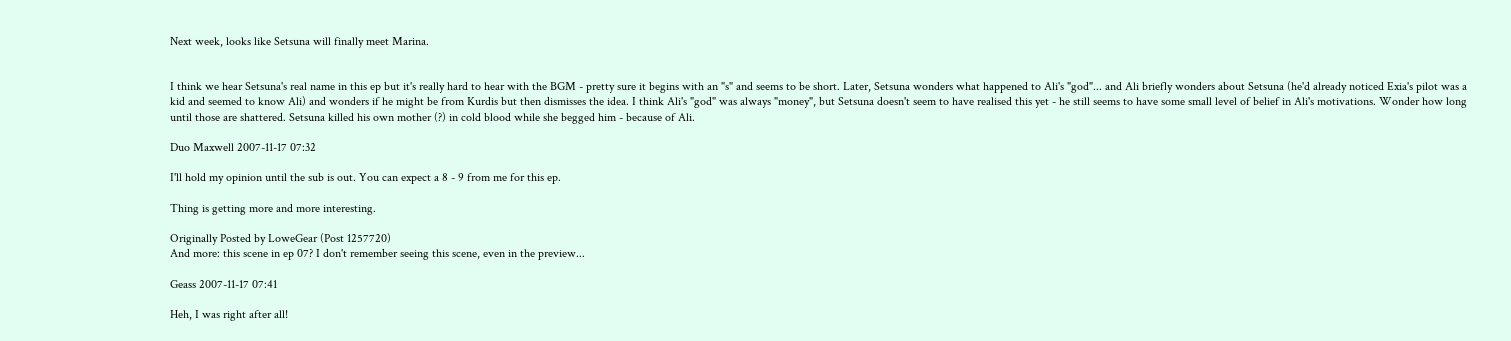Next week, looks like Setsuna will finally meet Marina.


I think we hear Setsuna's real name in this ep but it's really hard to hear with the BGM - pretty sure it begins with an "s" and seems to be short. Later, Setsuna wonders what happened to Ali's "god"... and Ali briefly wonders about Setsuna (he'd already noticed Exia's pilot was a kid and seemed to know Ali) and wonders if he might be from Kurdis but then dismisses the idea. I think Ali's "god" was always "money", but Setsuna doesn't seem to have realised this yet - he still seems to have some small level of belief in Ali's motivations. Wonder how long until those are shattered. Setsuna killed his own mother (?) in cold blood while she begged him - because of Ali.

Duo Maxwell 2007-11-17 07:32

I'll hold my opinion until the sub is out. You can expect a 8 - 9 from me for this ep.

Thing is getting more and more interesting.

Originally Posted by LoweGear (Post 1257720)
And more: this scene in ep 07? I don't remember seeing this scene, even in the preview...

Geass 2007-11-17 07:41

Heh, I was right after all!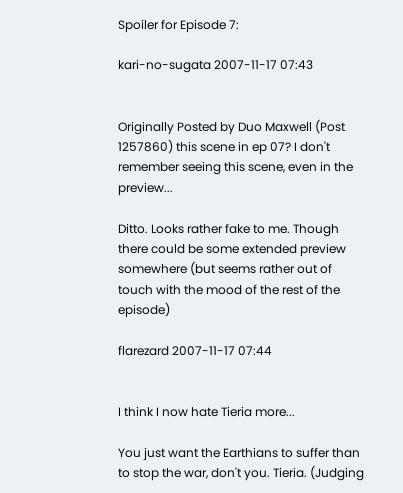Spoiler for Episode 7:

kari-no-sugata 2007-11-17 07:43


Originally Posted by Duo Maxwell (Post 1257860) this scene in ep 07? I don't remember seeing this scene, even in the preview...

Ditto. Looks rather fake to me. Though there could be some extended preview somewhere (but seems rather out of touch with the mood of the rest of the episode)

flarezard 2007-11-17 07:44


I think I now hate Tieria more...

You just want the Earthians to suffer than to stop the war, don't you. Tieria. (Judging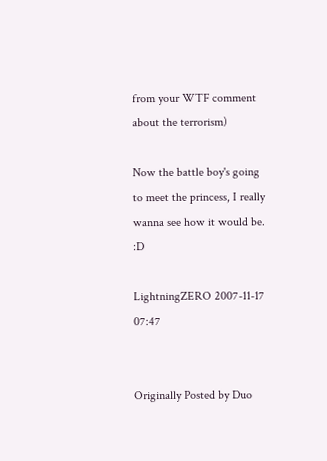from your WTF comment about the terrorism)

Now the battle boy's going to meet the princess, I really wanna see how it would be. :D

LightningZERO 2007-11-17 07:47


Originally Posted by Duo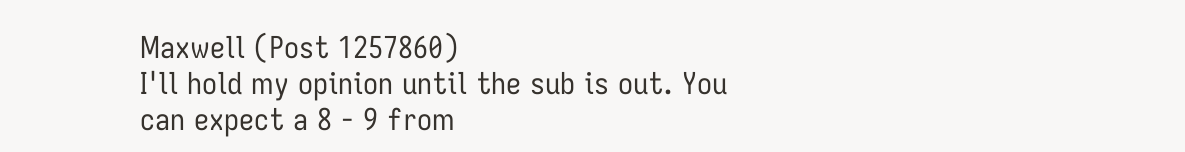Maxwell (Post 1257860)
I'll hold my opinion until the sub is out. You can expect a 8 - 9 from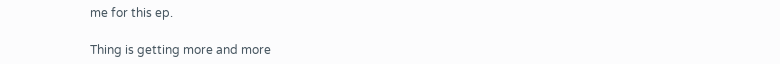me for this ep.

Thing is getting more and more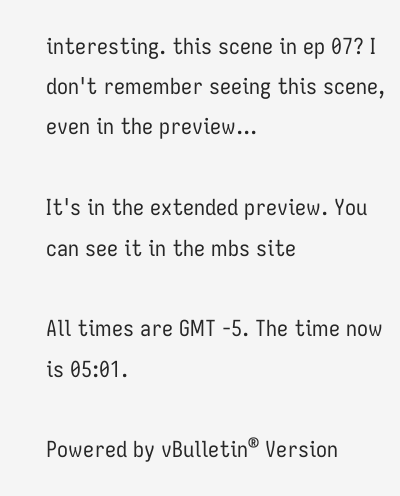interesting. this scene in ep 07? I don't remember seeing this scene, even in the preview...

It's in the extended preview. You can see it in the mbs site

All times are GMT -5. The time now is 05:01.

Powered by vBulletin® Version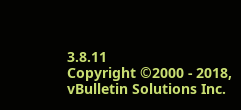3.8.11
Copyright ©2000 - 2018, vBulletin Solutions Inc.